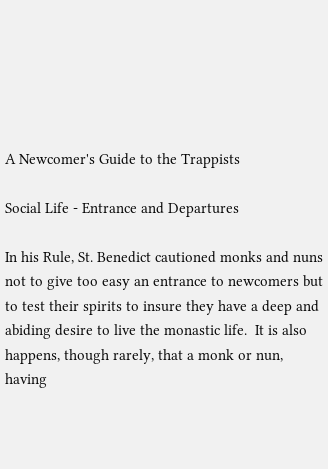A Newcomer's Guide to the Trappists

Social Life - Entrance and Departures

In his Rule, St. Benedict cautioned monks and nuns not to give too easy an entrance to newcomers but to test their spirits to insure they have a deep and abiding desire to live the monastic life.  It is also happens, though rarely, that a monk or nun, having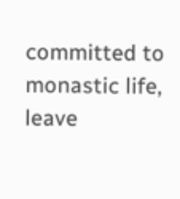committed to monastic life, leave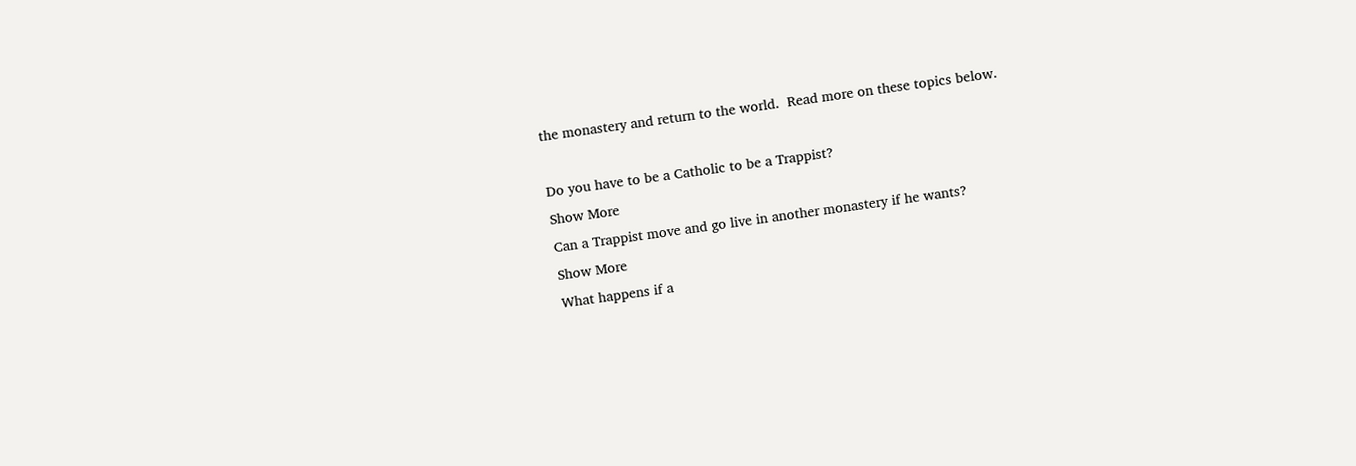the monastery and return to the world.  Read more on these topics below.

Do you have to be a Catholic to be a Trappist?
Show More
Can a Trappist move and go live in another monastery if he wants?
Show More
What happens if a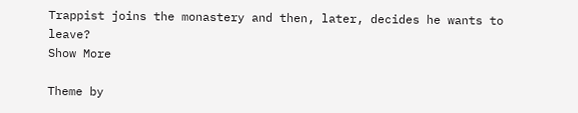Trappist joins the monastery and then, later, decides he wants to leave?
Show More

Theme by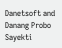Danetsoft and Danang Probo Sayekti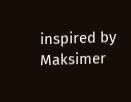inspired by Maksimer